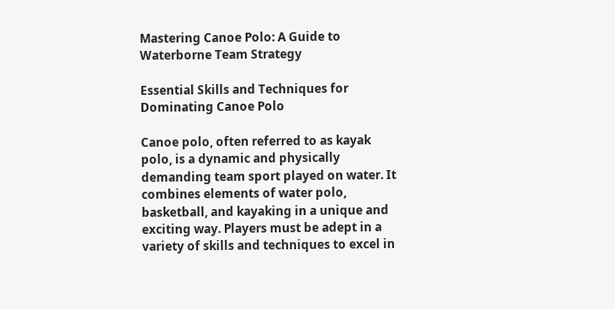Mastering Canoe Polo: A Guide to Waterborne Team Strategy

Essential Skills and Techniques for Dominating Canoe Polo

Canoe polo, often referred to as kayak polo, is a dynamic and physically demanding team sport played on water. It combines elements of water polo, basketball, and kayaking in a unique and exciting way. Players must be adept in a variety of skills and techniques to excel in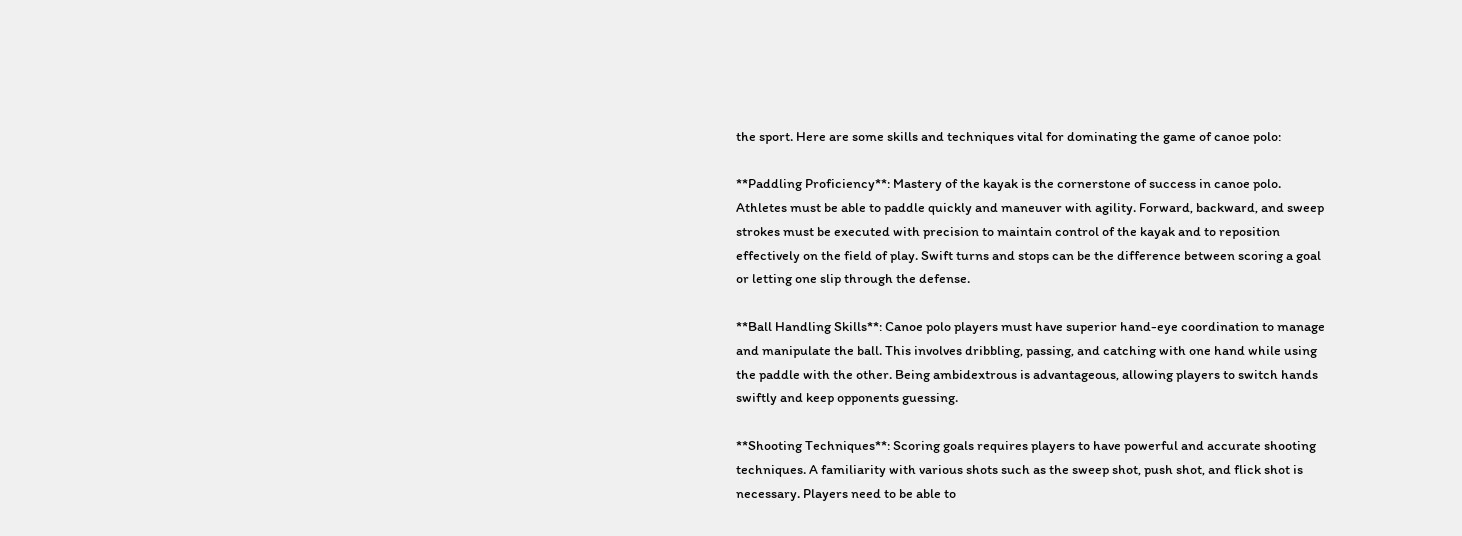the sport. Here are some skills and techniques vital for dominating the game of canoe polo:

**Paddling Proficiency**: Mastery of the kayak is the cornerstone of success in canoe polo. Athletes must be able to paddle quickly and maneuver with agility. Forward, backward, and sweep strokes must be executed with precision to maintain control of the kayak and to reposition effectively on the field of play. Swift turns and stops can be the difference between scoring a goal or letting one slip through the defense.

**Ball Handling Skills**: Canoe polo players must have superior hand-eye coordination to manage and manipulate the ball. This involves dribbling, passing, and catching with one hand while using the paddle with the other. Being ambidextrous is advantageous, allowing players to switch hands swiftly and keep opponents guessing.

**Shooting Techniques**: Scoring goals requires players to have powerful and accurate shooting techniques. A familiarity with various shots such as the sweep shot, push shot, and flick shot is necessary. Players need to be able to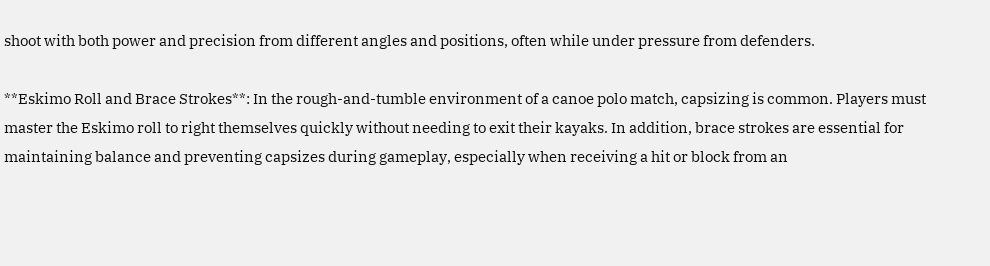shoot with both power and precision from different angles and positions, often while under pressure from defenders.

**Eskimo Roll and Brace Strokes**: In the rough-and-tumble environment of a canoe polo match, capsizing is common. Players must master the Eskimo roll to right themselves quickly without needing to exit their kayaks. In addition, brace strokes are essential for maintaining balance and preventing capsizes during gameplay, especially when receiving a hit or block from an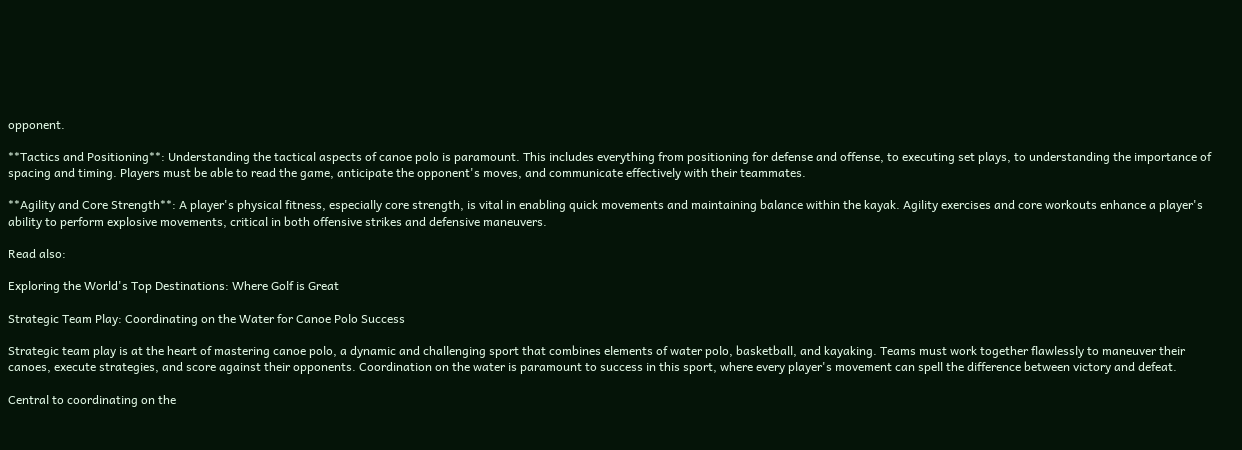opponent.

**Tactics and Positioning**: Understanding the tactical aspects of canoe polo is paramount. This includes everything from positioning for defense and offense, to executing set plays, to understanding the importance of spacing and timing. Players must be able to read the game, anticipate the opponent's moves, and communicate effectively with their teammates.

**Agility and Core Strength**: A player's physical fitness, especially core strength, is vital in enabling quick movements and maintaining balance within the kayak. Agility exercises and core workouts enhance a player's ability to perform explosive movements, critical in both offensive strikes and defensive maneuvers.

Read also:

Exploring the World's Top Destinations: Where Golf is Great

Strategic Team Play: Coordinating on the Water for Canoe Polo Success

Strategic team play is at the heart of mastering canoe polo, a dynamic and challenging sport that combines elements of water polo, basketball, and kayaking. Teams must work together flawlessly to maneuver their canoes, execute strategies, and score against their opponents. Coordination on the water is paramount to success in this sport, where every player's movement can spell the difference between victory and defeat.

Central to coordinating on the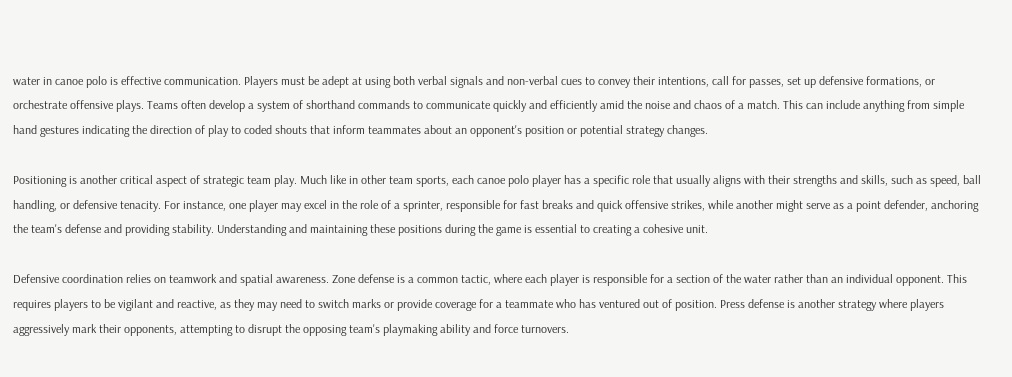water in canoe polo is effective communication. Players must be adept at using both verbal signals and non-verbal cues to convey their intentions, call for passes, set up defensive formations, or orchestrate offensive plays. Teams often develop a system of shorthand commands to communicate quickly and efficiently amid the noise and chaos of a match. This can include anything from simple hand gestures indicating the direction of play to coded shouts that inform teammates about an opponent's position or potential strategy changes.

Positioning is another critical aspect of strategic team play. Much like in other team sports, each canoe polo player has a specific role that usually aligns with their strengths and skills, such as speed, ball handling, or defensive tenacity. For instance, one player may excel in the role of a sprinter, responsible for fast breaks and quick offensive strikes, while another might serve as a point defender, anchoring the team's defense and providing stability. Understanding and maintaining these positions during the game is essential to creating a cohesive unit.

Defensive coordination relies on teamwork and spatial awareness. Zone defense is a common tactic, where each player is responsible for a section of the water rather than an individual opponent. This requires players to be vigilant and reactive, as they may need to switch marks or provide coverage for a teammate who has ventured out of position. Press defense is another strategy where players aggressively mark their opponents, attempting to disrupt the opposing team's playmaking ability and force turnovers.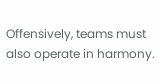Offensively, teams must also operate in harmony.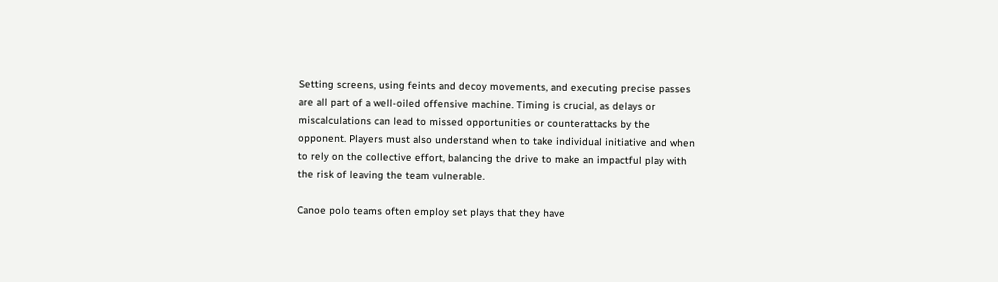Setting screens, using feints and decoy movements, and executing precise passes are all part of a well-oiled offensive machine. Timing is crucial, as delays or miscalculations can lead to missed opportunities or counterattacks by the opponent. Players must also understand when to take individual initiative and when to rely on the collective effort, balancing the drive to make an impactful play with the risk of leaving the team vulnerable.

Canoe polo teams often employ set plays that they have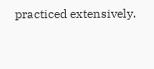practiced extensively.